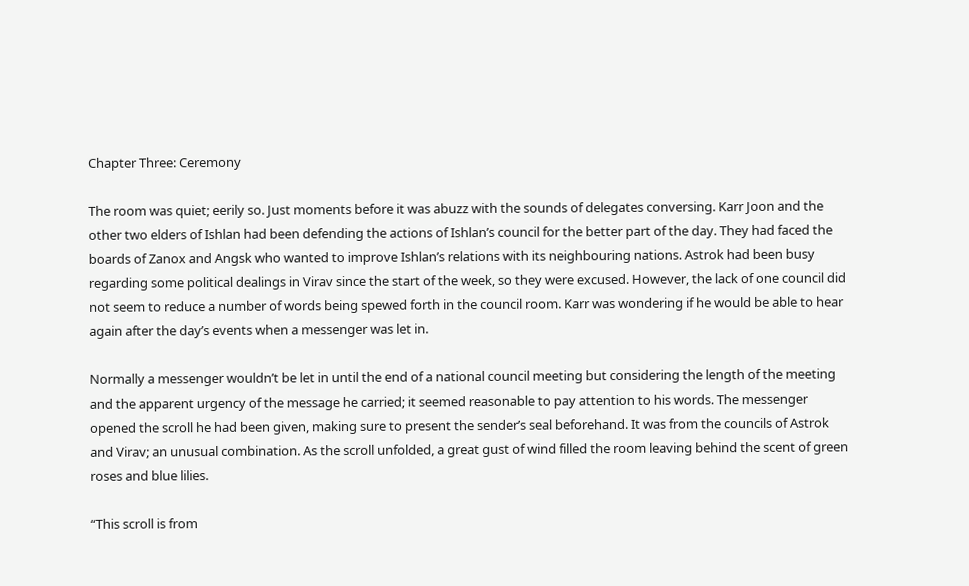Chapter Three: Ceremony

The room was quiet; eerily so. Just moments before it was abuzz with the sounds of delegates conversing. Karr Joon and the other two elders of Ishlan had been defending the actions of Ishlan’s council for the better part of the day. They had faced the boards of Zanox and Angsk who wanted to improve Ishlan’s relations with its neighbouring nations. Astrok had been busy regarding some political dealings in Virav since the start of the week, so they were excused. However, the lack of one council did not seem to reduce a number of words being spewed forth in the council room. Karr was wondering if he would be able to hear again after the day’s events when a messenger was let in.

Normally a messenger wouldn’t be let in until the end of a national council meeting but considering the length of the meeting and the apparent urgency of the message he carried; it seemed reasonable to pay attention to his words. The messenger opened the scroll he had been given, making sure to present the sender’s seal beforehand. It was from the councils of Astrok and Virav; an unusual combination. As the scroll unfolded, a great gust of wind filled the room leaving behind the scent of green roses and blue lilies.

“This scroll is from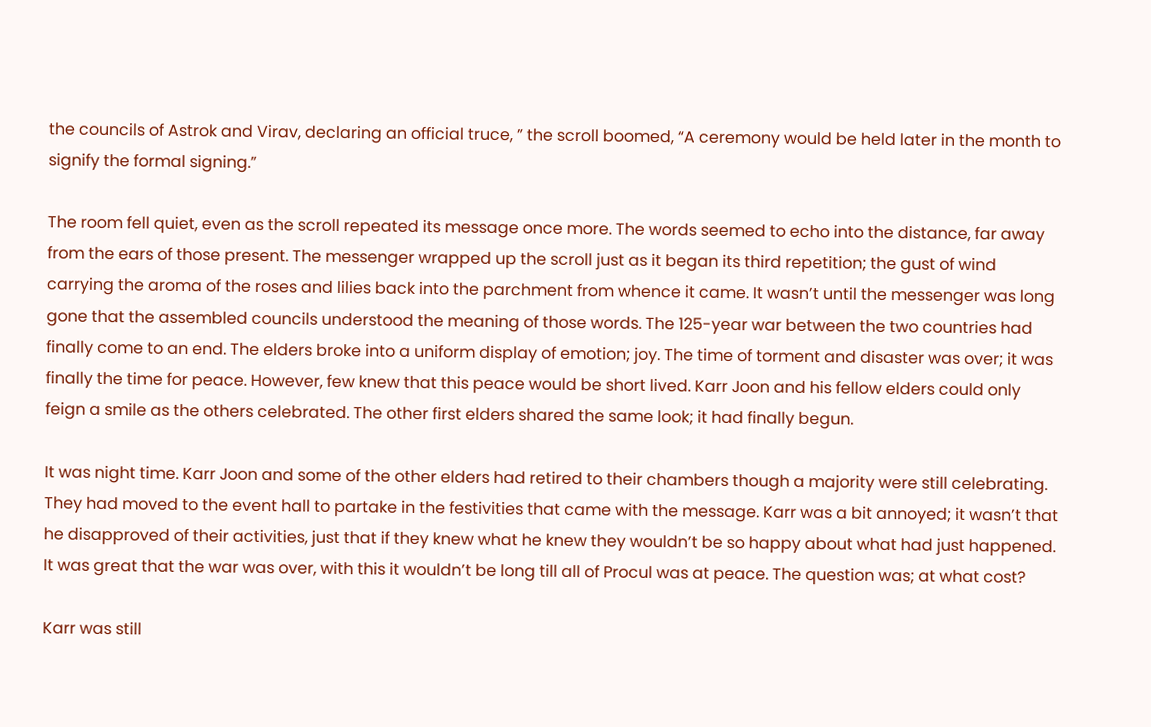the councils of Astrok and Virav, declaring an official truce, ” the scroll boomed, “A ceremony would be held later in the month to signify the formal signing.”

The room fell quiet, even as the scroll repeated its message once more. The words seemed to echo into the distance, far away from the ears of those present. The messenger wrapped up the scroll just as it began its third repetition; the gust of wind carrying the aroma of the roses and lilies back into the parchment from whence it came. It wasn’t until the messenger was long gone that the assembled councils understood the meaning of those words. The 125-year war between the two countries had finally come to an end. The elders broke into a uniform display of emotion; joy. The time of torment and disaster was over; it was finally the time for peace. However, few knew that this peace would be short lived. Karr Joon and his fellow elders could only feign a smile as the others celebrated. The other first elders shared the same look; it had finally begun.

It was night time. Karr Joon and some of the other elders had retired to their chambers though a majority were still celebrating. They had moved to the event hall to partake in the festivities that came with the message. Karr was a bit annoyed; it wasn’t that he disapproved of their activities, just that if they knew what he knew they wouldn’t be so happy about what had just happened. It was great that the war was over, with this it wouldn’t be long till all of Procul was at peace. The question was; at what cost?

Karr was still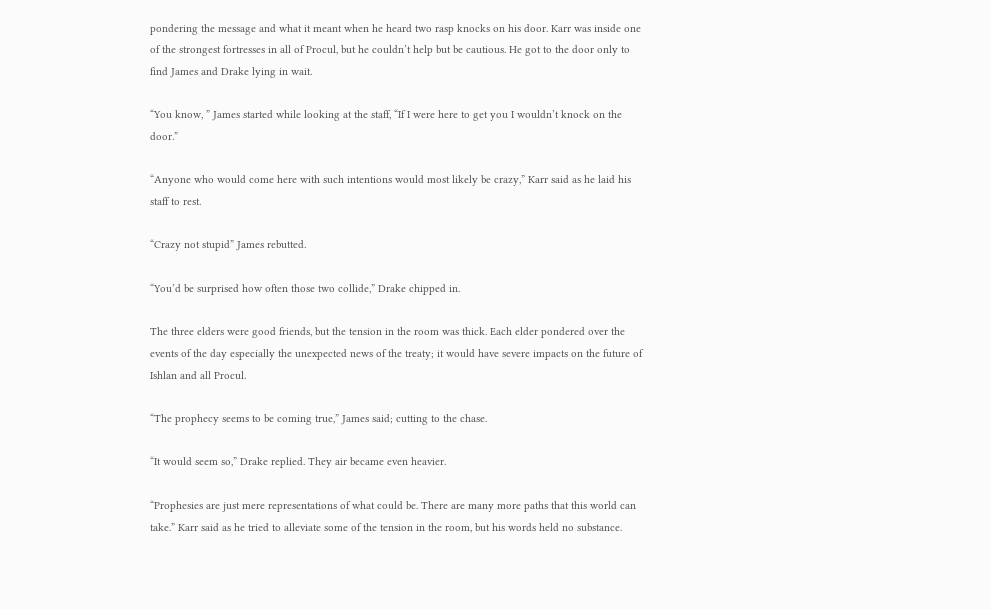pondering the message and what it meant when he heard two rasp knocks on his door. Karr was inside one of the strongest fortresses in all of Procul, but he couldn’t help but be cautious. He got to the door only to find James and Drake lying in wait.

“You know, ” James started while looking at the staff, “If I were here to get you I wouldn’t knock on the door.”

“Anyone who would come here with such intentions would most likely be crazy,” Karr said as he laid his staff to rest.

“Crazy not stupid” James rebutted.

“You’d be surprised how often those two collide,” Drake chipped in.

The three elders were good friends, but the tension in the room was thick. Each elder pondered over the events of the day especially the unexpected news of the treaty; it would have severe impacts on the future of Ishlan and all Procul.

“The prophecy seems to be coming true,” James said; cutting to the chase.

“It would seem so,” Drake replied. They air became even heavier.

“Prophesies are just mere representations of what could be. There are many more paths that this world can take.” Karr said as he tried to alleviate some of the tension in the room, but his words held no substance.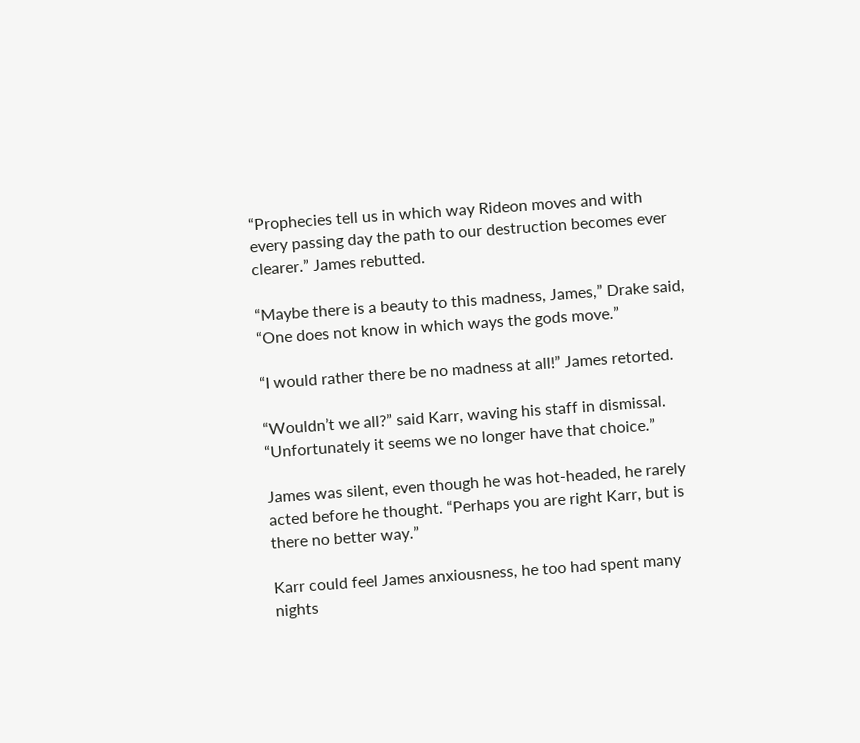“Prophecies tell us in which way Rideon moves and with every passing day the path to our destruction becomes ever clearer.” James rebutted.

“Maybe there is a beauty to this madness, James,” Drake said, “One does not know in which ways the gods move.”

“I would rather there be no madness at all!” James retorted.

“Wouldn’t we all?” said Karr, waving his staff in dismissal. “Unfortunately it seems we no longer have that choice.”

James was silent, even though he was hot-headed, he rarely acted before he thought. “Perhaps you are right Karr, but is there no better way.”

Karr could feel James anxiousness, he too had spent many nights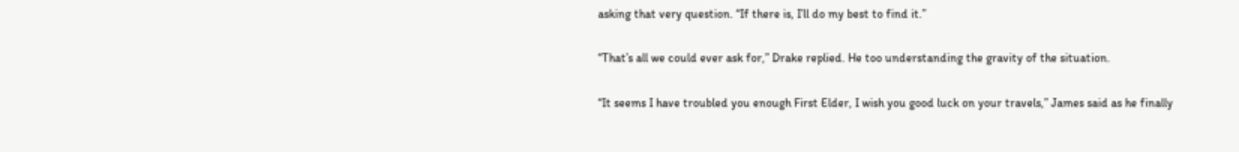asking that very question. “If there is, I’ll do my best to find it.”

“That’s all we could ever ask for,” Drake replied. He too understanding the gravity of the situation.

“It seems I have troubled you enough First Elder, I wish you good luck on your travels,” James said as he finally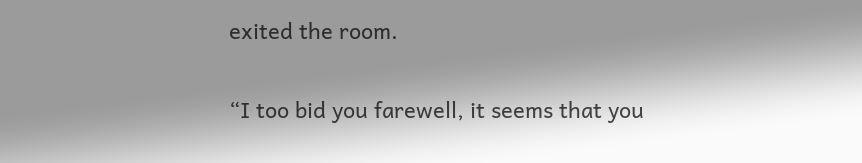exited the room.

“I too bid you farewell, it seems that you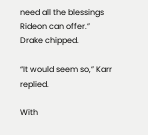need all the blessings Rideon can offer.” Drake chipped.

“It would seem so,” Karr replied.

With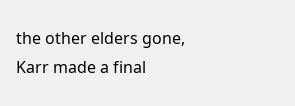the other elders gone, Karr made a final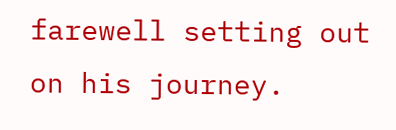farewell setting out on his journey.